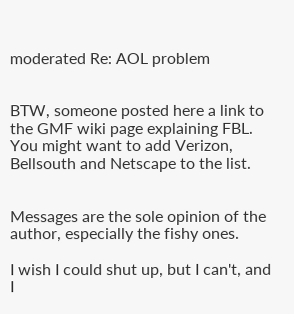moderated Re: AOL problem


BTW, someone posted here a link to the GMF wiki page explaining FBL. You might want to add Verizon, Bellsouth and Netscape to the list.


Messages are the sole opinion of the author, especially the fishy ones.

I wish I could shut up, but I can't, and I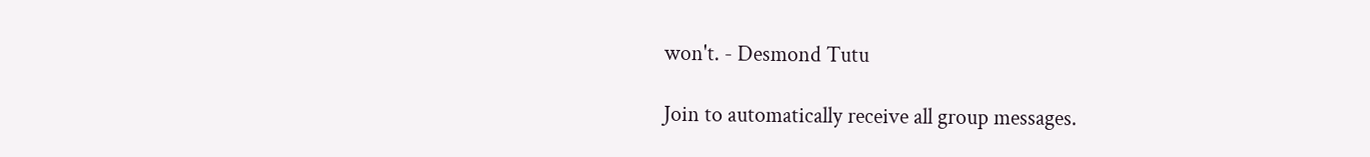won't. - Desmond Tutu

Join to automatically receive all group messages.